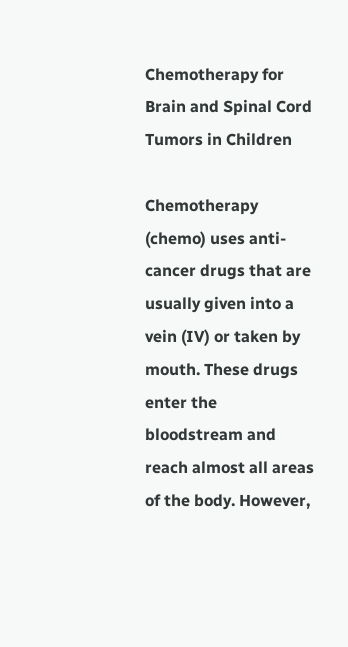Chemotherapy for Brain and Spinal Cord Tumors in Children

Chemotherapy (chemo) uses anti-cancer drugs that are usually given into a vein (IV) or taken by mouth. These drugs enter the bloodstream and reach almost all areas of the body. However,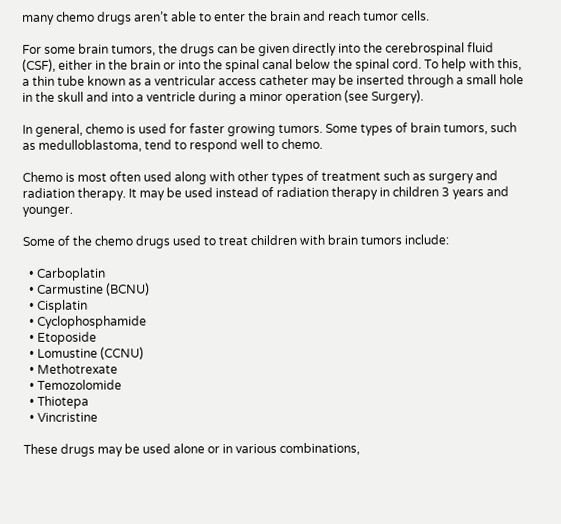many chemo drugs aren’t able to enter the brain and reach tumor cells.

For some brain tumors, the drugs can be given directly into the cerebrospinal fluid (CSF), either in the brain or into the spinal canal below the spinal cord. To help with this, a thin tube known as a ventricular access catheter may be inserted through a small hole in the skull and into a ventricle during a minor operation (see Surgery).

In general, chemo is used for faster growing tumors. Some types of brain tumors, such as medulloblastoma, tend to respond well to chemo.

Chemo is most often used along with other types of treatment such as surgery and radiation therapy. It may be used instead of radiation therapy in children 3 years and younger.

Some of the chemo drugs used to treat children with brain tumors include:

  • Carboplatin
  • Carmustine (BCNU)
  • Cisplatin
  • Cyclophosphamide
  • Etoposide
  • Lomustine (CCNU)
  • Methotrexate
  • Temozolomide
  • Thiotepa
  • Vincristine

These drugs may be used alone or in various combinations,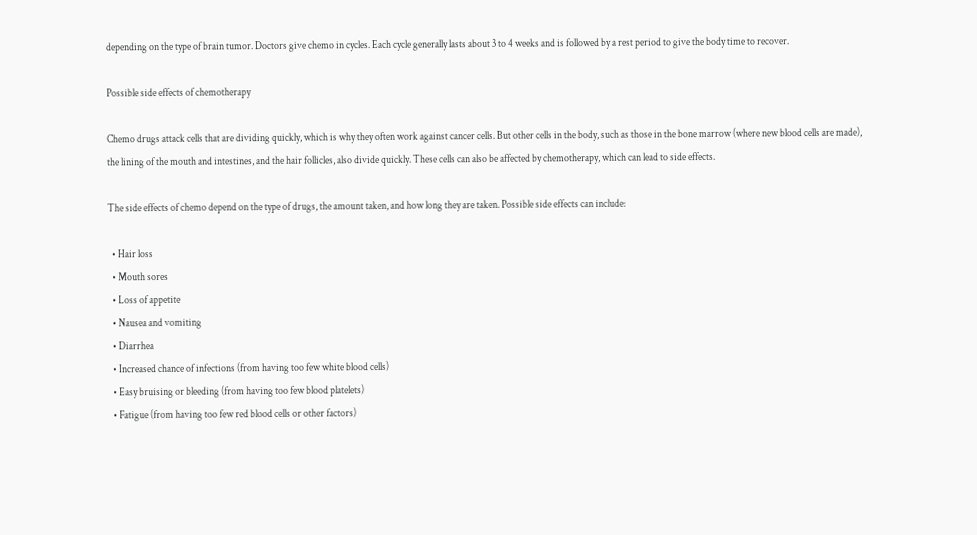depending on the type of brain tumor. Doctors give chemo in cycles. Each cycle generally lasts about 3 to 4 weeks and is followed by a rest period to give the body time to recover.

Possible side effects of chemotherapy

Chemo drugs attack cells that are dividing quickly, which is why they often work against cancer cells. But other cells in the body, such as those in the bone marrow (where new blood cells are made), the lining of the mouth and intestines, and the hair follicles, also divide quickly. These cells can also be affected by chemotherapy, which can lead to side effects.

The side effects of chemo depend on the type of drugs, the amount taken, and how long they are taken. Possible side effects can include:

  • Hair loss
  • Mouth sores
  • Loss of appetite
  • Nausea and vomiting
  • Diarrhea
  • Increased chance of infections (from having too few white blood cells)
  • Easy bruising or bleeding (from having too few blood platelets)
  • Fatigue (from having too few red blood cells or other factors)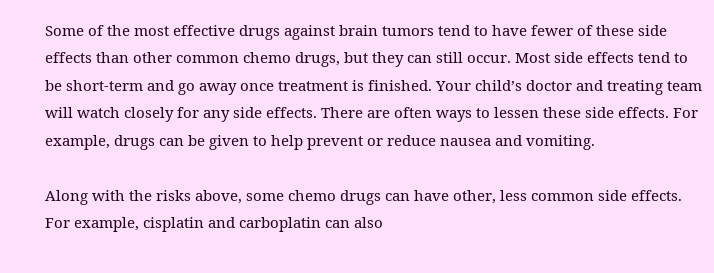Some of the most effective drugs against brain tumors tend to have fewer of these side effects than other common chemo drugs, but they can still occur. Most side effects tend to be short-term and go away once treatment is finished. Your child’s doctor and treating team will watch closely for any side effects. There are often ways to lessen these side effects. For example, drugs can be given to help prevent or reduce nausea and vomiting.

Along with the risks above, some chemo drugs can have other, less common side effects. For example, cisplatin and carboplatin can also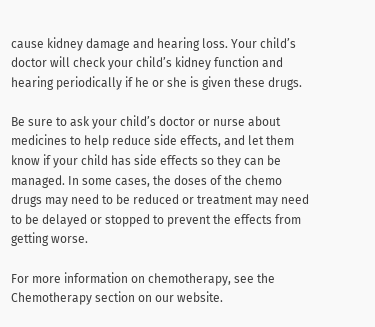cause kidney damage and hearing loss. Your child’s doctor will check your child’s kidney function and hearing periodically if he or she is given these drugs.

Be sure to ask your child’s doctor or nurse about medicines to help reduce side effects, and let them know if your child has side effects so they can be managed. In some cases, the doses of the chemo drugs may need to be reduced or treatment may need to be delayed or stopped to prevent the effects from getting worse.

For more information on chemotherapy, see the Chemotherapy section on our website.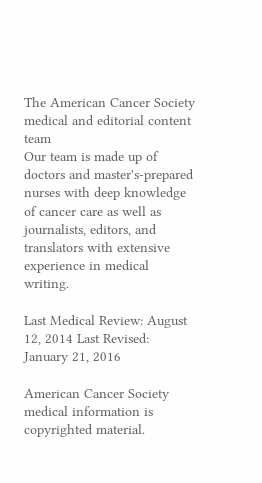The American Cancer Society medical and editorial content team
Our team is made up of doctors and master's-prepared nurses with deep knowledge of cancer care as well as journalists, editors, and translators with extensive experience in medical writing.

Last Medical Review: August 12, 2014 Last Revised: January 21, 2016

American Cancer Society medical information is copyrighted material.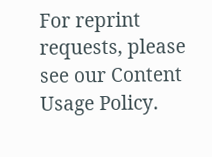For reprint requests, please see our Content Usage Policy.